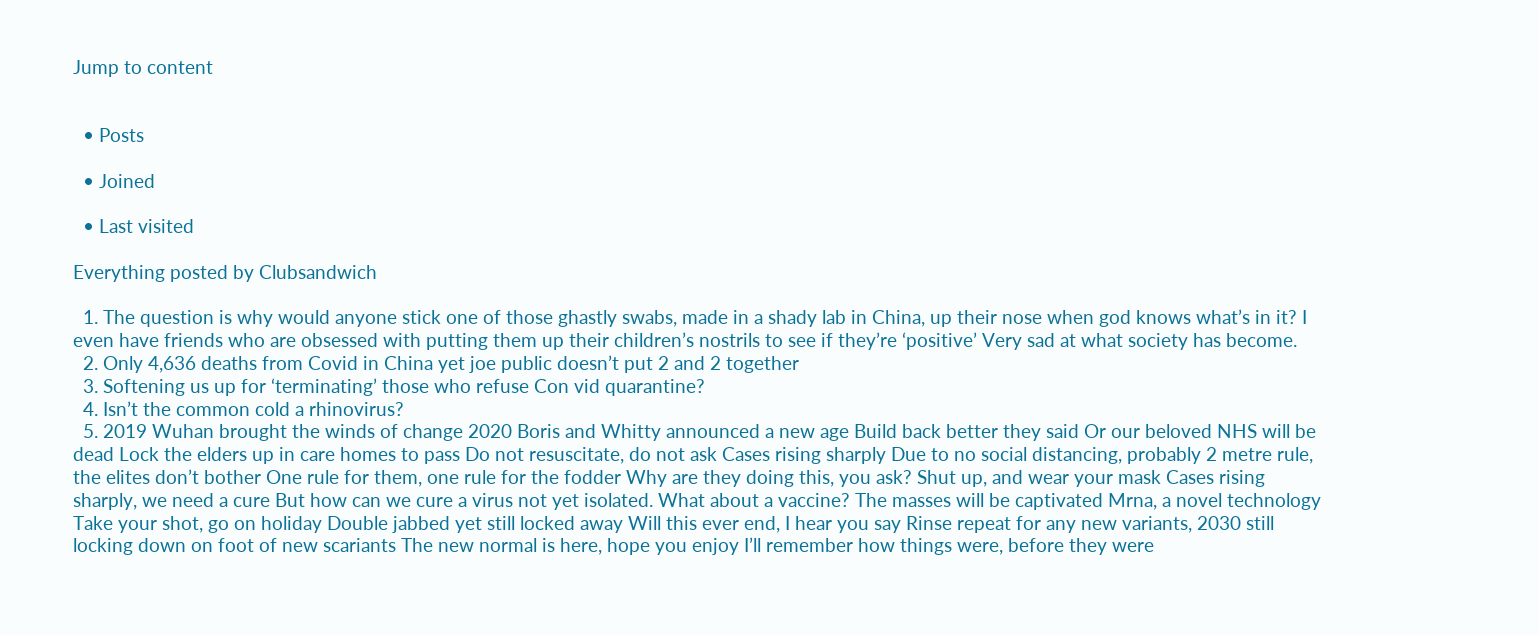Jump to content


  • Posts

  • Joined

  • Last visited

Everything posted by Clubsandwich

  1. The question is why would anyone stick one of those ghastly swabs, made in a shady lab in China, up their nose when god knows what’s in it? I even have friends who are obsessed with putting them up their children’s nostrils to see if they’re ‘positive’ Very sad at what society has become.
  2. Only 4,636 deaths from Covid in China yet joe public doesn’t put 2 and 2 together
  3. Softening us up for ‘terminating’ those who refuse Con vid quarantine?
  4. Isn’t the common cold a rhinovirus?
  5. 2019 Wuhan brought the winds of change 2020 Boris and Whitty announced a new age Build back better they said Or our beloved NHS will be dead Lock the elders up in care homes to pass Do not resuscitate, do not ask Cases rising sharply Due to no social distancing, probably 2 metre rule, the elites don’t bother One rule for them, one rule for the fodder Why are they doing this, you ask? Shut up, and wear your mask Cases rising sharply, we need a cure But how can we cure a virus not yet isolated. What about a vaccine? The masses will be captivated Mrna, a novel technology Take your shot, go on holiday Double jabbed yet still locked away Will this ever end, I hear you say Rinse repeat for any new variants, 2030 still locking down on foot of new scariants The new normal is here, hope you enjoy I’ll remember how things were, before they were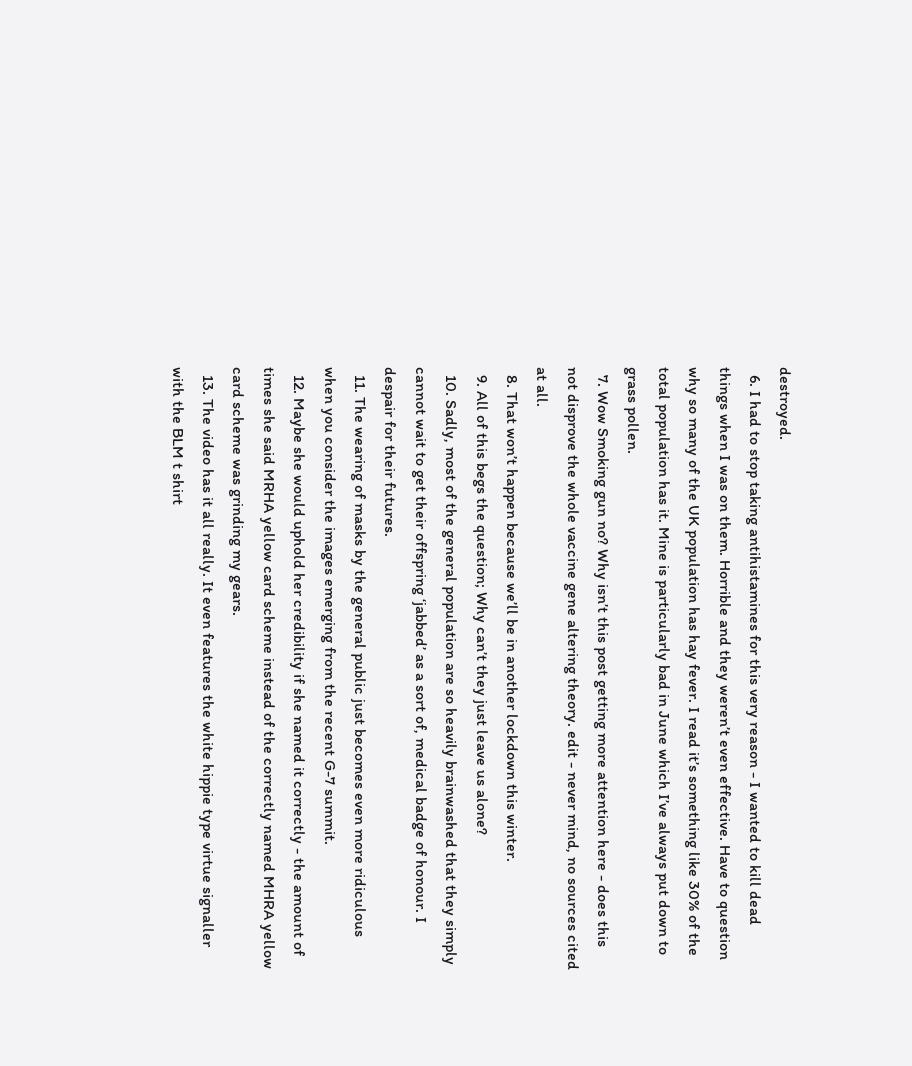destroyed.
  6. I had to stop taking antihistamines for this very reason - I wanted to kill dead things when I was on them. Horrible and they weren’t even effective. Have to question why so many of the UK population has hay fever. I read it’s something like 30% of the total population has it. Mine is particularly bad in June which I’ve always put down to grass pollen.
  7. Wow Smoking gun no? Why isn’t this post getting more attention here - does this not disprove the whole vaccine gene altering theory. edit - never mind, no sources cited at all.
  8. That won’t happen because we’ll be in another lockdown this winter.
  9. All of this begs the question; Why can’t they just leave us alone?
  10. Sadly, most of the general population are so heavily brainwashed that they simply cannot wait to get their offspring ‘jabbed’ as a sort of, medical badge of honour. I despair for their futures.
  11. The wearing of masks by the general public just becomes even more ridiculous when you consider the images emerging from the recent G-7 summit.
  12. Maybe she would uphold her credibility if she named it correctly - the amount of times she said MRHA yellow card scheme instead of the correctly named MHRA yellow card scheme was grinding my gears.
  13. The video has it all really. It even features the white hippie type virtue signaller with the BLM t shirt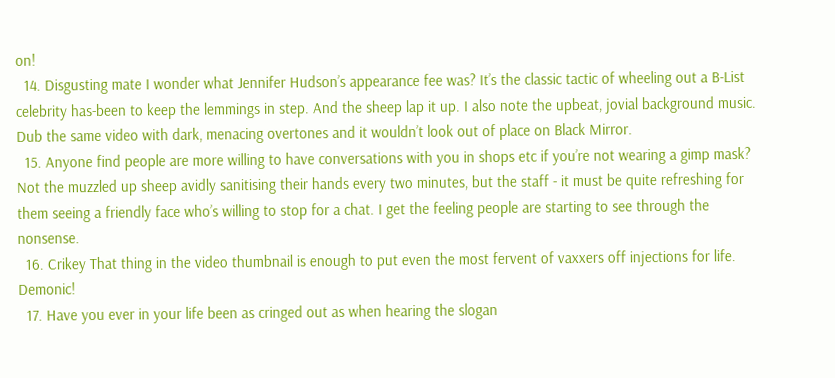on!
  14. Disgusting mate I wonder what Jennifer Hudson’s appearance fee was? It’s the classic tactic of wheeling out a B-List celebrity has-been to keep the lemmings in step. And the sheep lap it up. I also note the upbeat, jovial background music. Dub the same video with dark, menacing overtones and it wouldn’t look out of place on Black Mirror.
  15. Anyone find people are more willing to have conversations with you in shops etc if you’re not wearing a gimp mask? Not the muzzled up sheep avidly sanitising their hands every two minutes, but the staff - it must be quite refreshing for them seeing a friendly face who’s willing to stop for a chat. I get the feeling people are starting to see through the nonsense.
  16. Crikey That thing in the video thumbnail is enough to put even the most fervent of vaxxers off injections for life. Demonic!
  17. Have you ever in your life been as cringed out as when hearing the slogan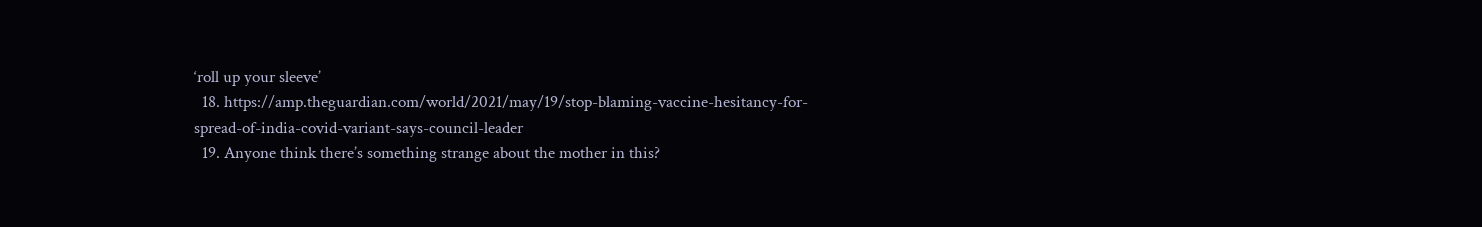‘roll up your sleeve’
  18. https://amp.theguardian.com/world/2021/may/19/stop-blaming-vaccine-hesitancy-for-spread-of-india-covid-variant-says-council-leader
  19. Anyone think there’s something strange about the mother in this?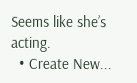Seems like she’s acting.
  • Create New...